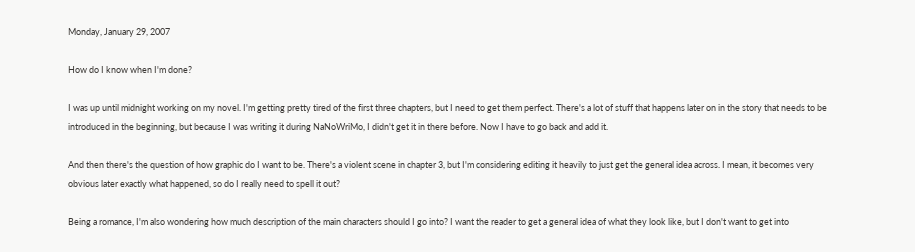Monday, January 29, 2007

How do I know when I'm done?

I was up until midnight working on my novel. I'm getting pretty tired of the first three chapters, but I need to get them perfect. There's a lot of stuff that happens later on in the story that needs to be introduced in the beginning, but because I was writing it during NaNoWriMo, I didn't get it in there before. Now I have to go back and add it.

And then there's the question of how graphic do I want to be. There's a violent scene in chapter 3, but I'm considering editing it heavily to just get the general idea across. I mean, it becomes very obvious later exactly what happened, so do I really need to spell it out?

Being a romance, I'm also wondering how much description of the main characters should I go into? I want the reader to get a general idea of what they look like, but I don't want to get into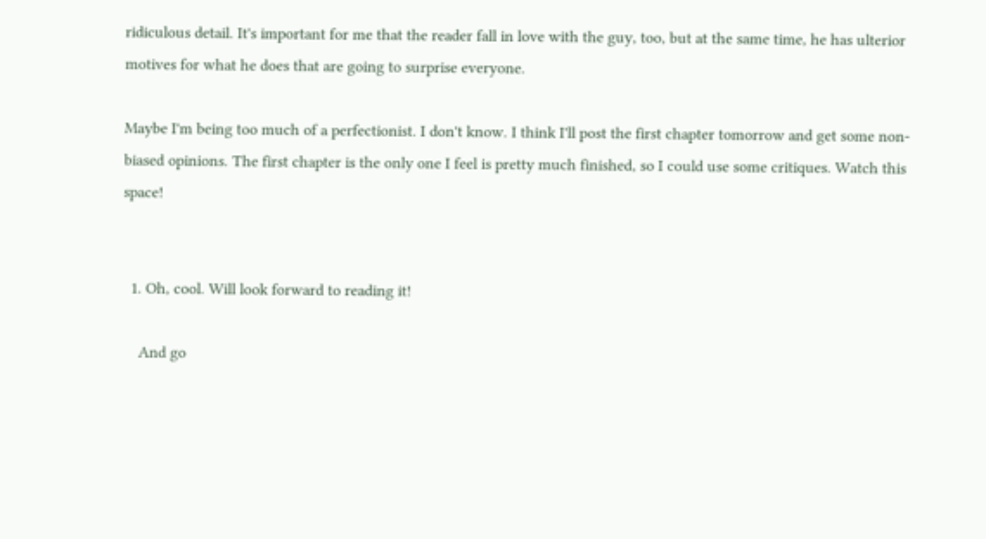ridiculous detail. It's important for me that the reader fall in love with the guy, too, but at the same time, he has ulterior motives for what he does that are going to surprise everyone.

Maybe I'm being too much of a perfectionist. I don't know. I think I'll post the first chapter tomorrow and get some non-biased opinions. The first chapter is the only one I feel is pretty much finished, so I could use some critiques. Watch this space!


  1. Oh, cool. Will look forward to reading it!

    And go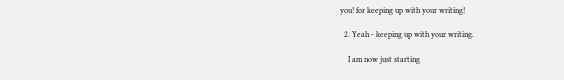you! for keeping up with your writing!

  2. Yeah - keeping up with your writing.

    I am now just starting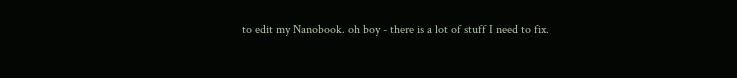to edit my Nanobook. oh boy - there is a lot of stuff I need to fix.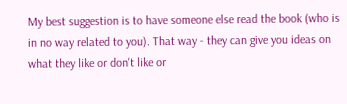My best suggestion is to have someone else read the book (who is in no way related to you). That way - they can give you ideas on what they like or don't like or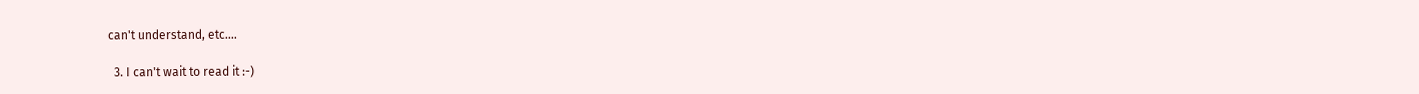can't understand, etc....

  3. I can't wait to read it :-)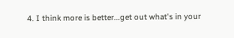4. I think more is better...get out what's in your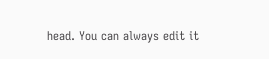head. You can always edit it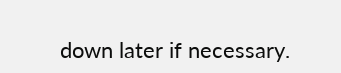down later if necessary.